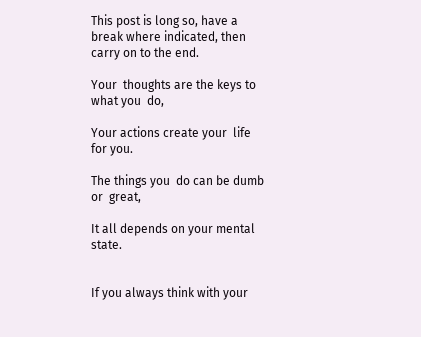This post is long so, have a  break where indicated, then carry on to the end.

Your  thoughts are the keys to what you  do,

Your actions create your  life for you.

The things you  do can be dumb or  great,

It all depends on your mental state.


If you always think with your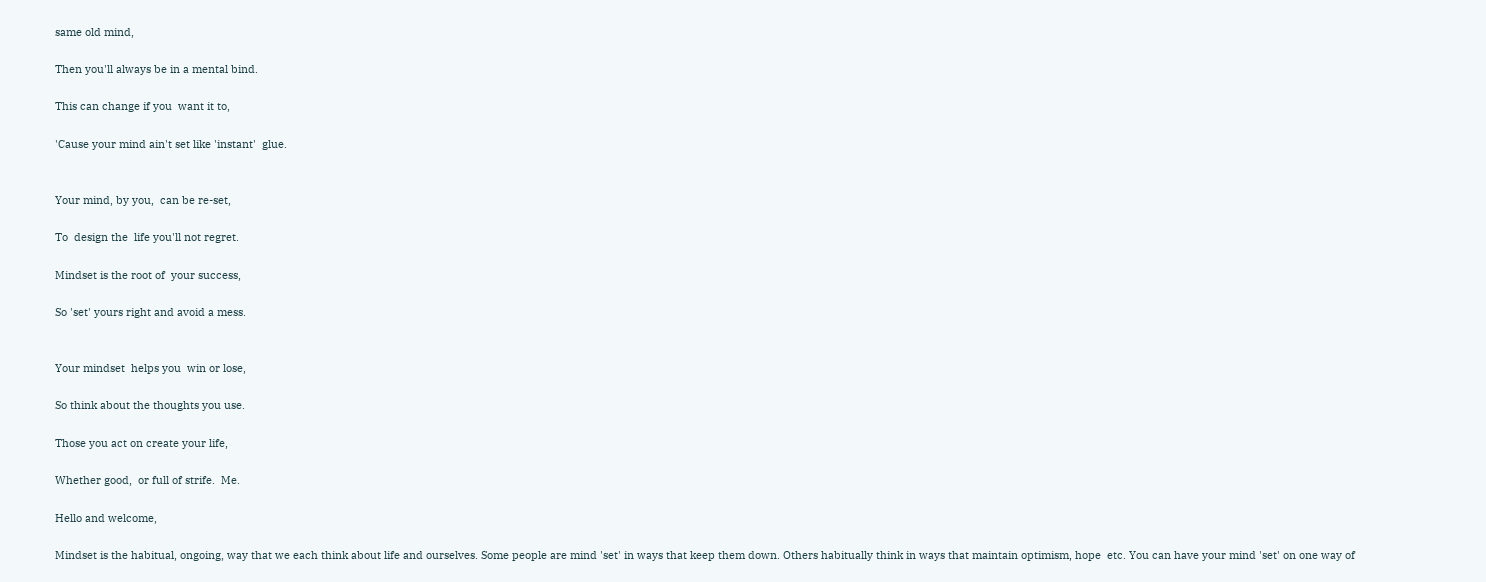same old mind,

Then you'll always be in a mental bind.

This can change if you  want it to,

'Cause your mind ain't set like 'instant'  glue.


Your mind, by you,  can be re-set,

To  design the  life you'll not regret.

Mindset is the root of  your success,

So 'set' yours right and avoid a mess.


Your mindset  helps you  win or lose,

So think about the thoughts you use.

Those you act on create your life,

Whether good,  or full of strife.  Me.

Hello and welcome,

Mindset is the habitual, ongoing, way that we each think about life and ourselves. Some people are mind 'set' in ways that keep them down. Others habitually think in ways that maintain optimism, hope  etc. You can have your mind 'set' on one way of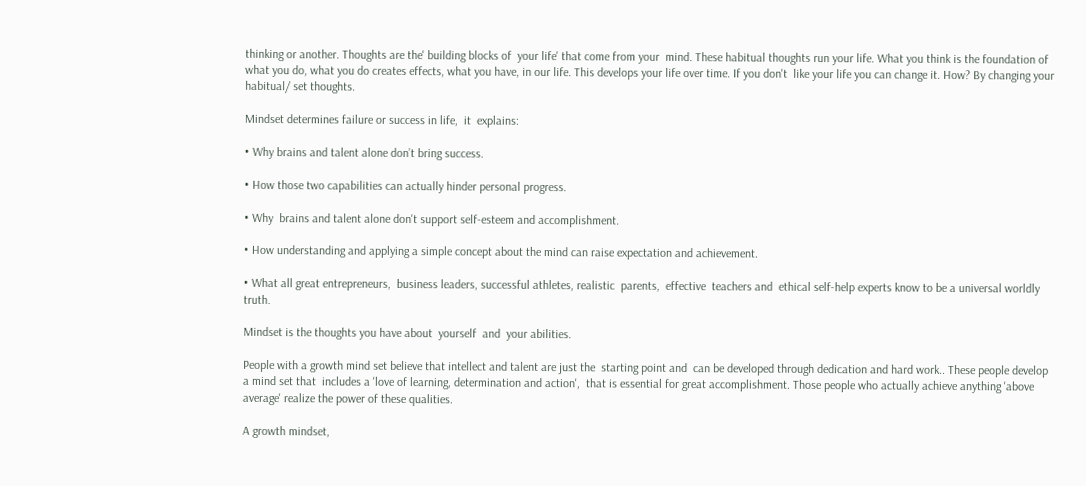thinking or another. Thoughts are the' building blocks of  your life' that come from your  mind. These habitual thoughts run your life. What you think is the foundation of what you do, what you do creates effects, what you have, in our life. This develops your life over time. If you don't  like your life you can change it. How? By changing your habitual/ set thoughts.

Mindset determines failure or success in life,  it  explains:

• Why brains and talent alone don’t bring success.

• How those two capabilities can actually hinder personal progress.

• Why  brains and talent alone don't support self-esteem and accomplishment.

• How understanding and applying a simple concept about the mind can raise expectation and achievement.

• What all great entrepreneurs,  business leaders, successful athletes, realistic  parents,  effective  teachers and  ethical self-help experts know to be a universal worldly truth.

Mindset is the thoughts you have about  yourself  and  your abilities.

People with a growth mind set believe that intellect and talent are just the  starting point and  can be developed through dedication and hard work.. These people develop  a mind set that  includes a 'love of learning, determination and action',  that is essential for great accomplishment. Those people who actually achieve anything 'above average' realize the power of these qualities.

A growth mindset,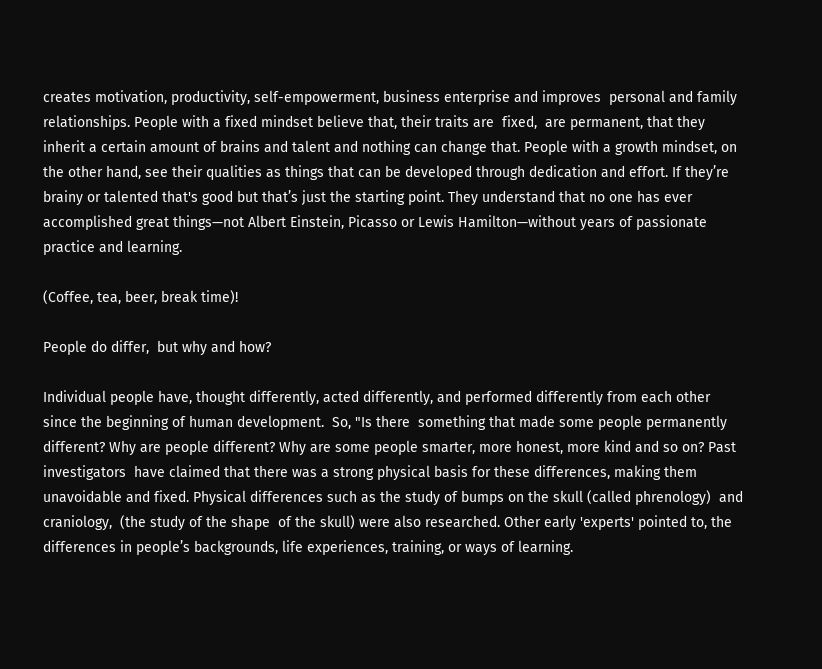creates motivation, productivity, self-empowerment, business enterprise and improves  personal and family  relationships. People with a fixed mindset believe that, their traits are  fixed,  are permanent, that they inherit a certain amount of brains and talent and nothing can change that. People with a growth mindset, on the other hand, see their qualities as things that can be developed through dedication and effort. If they’re brainy or talented that's good but that’s just the starting point. They understand that no one has ever accomplished great things—not Albert Einstein, Picasso or Lewis Hamilton—without years of passionate practice and learning.

(Coffee, tea, beer, break time)!

People do differ,  but why and how?

Individual people have, thought differently, acted differently, and performed differently from each other since the beginning of human development.  So, "Is there  something that made some people permanently different? Why are people different? Why are some people smarter, more honest, more kind and so on? Past investigators  have claimed that there was a strong physical basis for these differences, making them unavoidable and fixed. Physical differences such as the study of bumps on the skull (called phrenology)  and  craniology,  (the study of the shape  of the skull) were also researched. Other early 'experts' pointed to, the  differences in people’s backgrounds, life experiences, training, or ways of learning.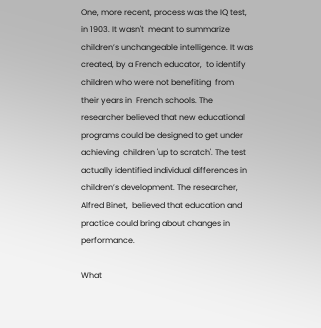One, more recent, process was the IQ test, in 1903. It wasn't  meant to summarize children’s unchangeable intelligence. It was created, by a French educator,  to identify children who were not benefiting  from their years in  French schools. The researcher believed that new educational programs could be designed to get under achieving  children 'up to scratch'. The test actually identified individual differences in children’s development. The researcher, Alfred Binet,  believed that education and practice could bring about changes in performance.

What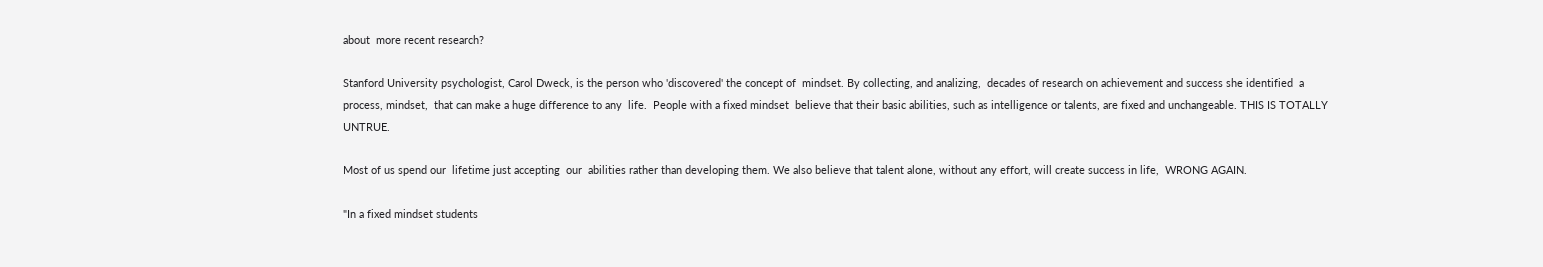about  more recent research?

Stanford University psychologist, Carol Dweck, is the person who 'discovered' the concept of  mindset. By collecting, and analizing,  decades of research on achievement and success she identified  a process, mindset,  that can make a huge difference to any  life.  People with a fixed mindset  believe that their basic abilities, such as intelligence or talents, are fixed and unchangeable. THIS IS TOTALLY UNTRUE.

Most of us spend our  lifetime just accepting  our  abilities rather than developing them. We also believe that talent alone, without any effort, will create success in life,  WRONG AGAIN.

"In a fixed mindset students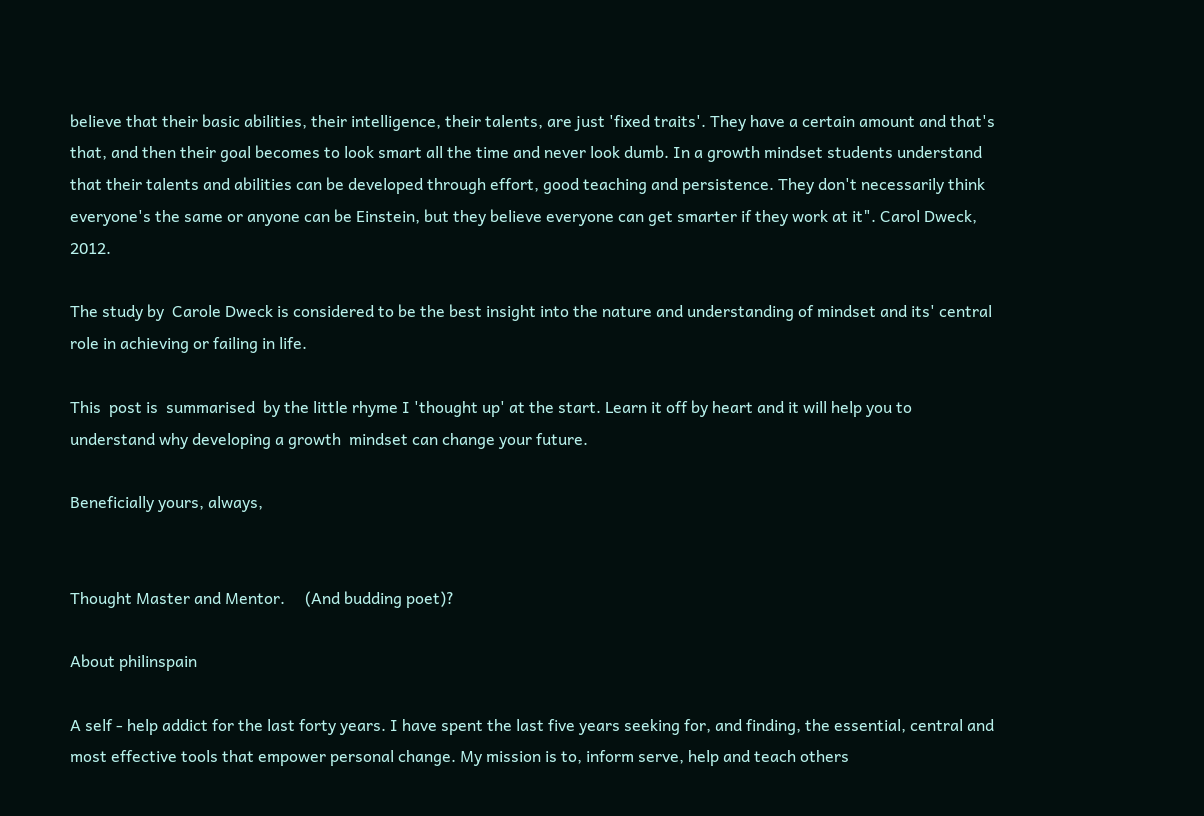believe that their basic abilities, their intelligence, their talents, are just 'fixed traits'. They have a certain amount and that's that, and then their goal becomes to look smart all the time and never look dumb. In a growth mindset students understand that their talents and abilities can be developed through effort, good teaching and persistence. They don't necessarily think everyone's the same or anyone can be Einstein, but they believe everyone can get smarter if they work at it". Carol Dweck, 2012.

The study by  Carole Dweck is considered to be the best insight into the nature and understanding of mindset and its' central role in achieving or failing in life.

This  post is  summarised  by the little rhyme I 'thought up' at the start. Learn it off by heart and it will help you to understand why developing a growth  mindset can change your future.

Beneficially yours, always,


Thought Master and Mentor.     (And budding poet)?

About philinspain

A self - help addict for the last forty years. I have spent the last five years seeking for, and finding, the essential, central and most effective tools that empower personal change. My mission is to, inform serve, help and teach others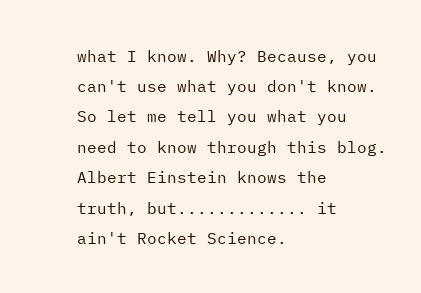what I know. Why? Because, you can't use what you don't know. So let me tell you what you need to know through this blog. Albert Einstein knows the truth, but............. it ain't Rocket Science.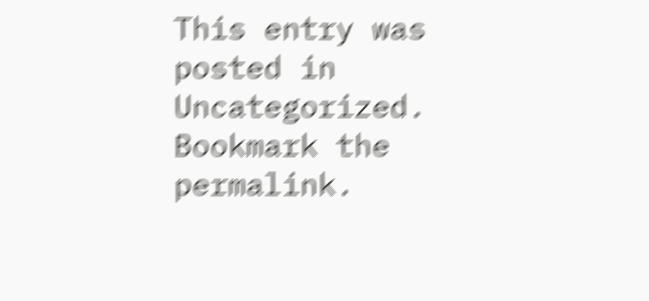This entry was posted in Uncategorized. Bookmark the permalink.